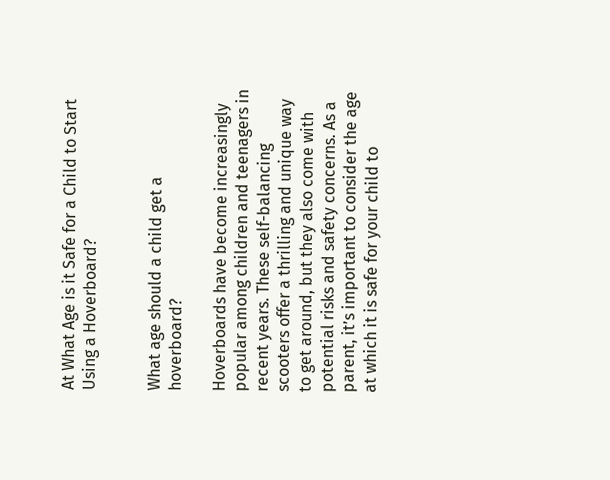At What Age is it Safe for a Child to Start Using a Hoverboard?


What age should a child get a hoverboard?

Hoverboards have become increasingly popular among children and teenagers in recent years. These self-balancing scooters offer a thrilling and unique way to get around, but they also come with potential risks and safety concerns. As a parent, it’s important to consider the age at which it is safe for your child to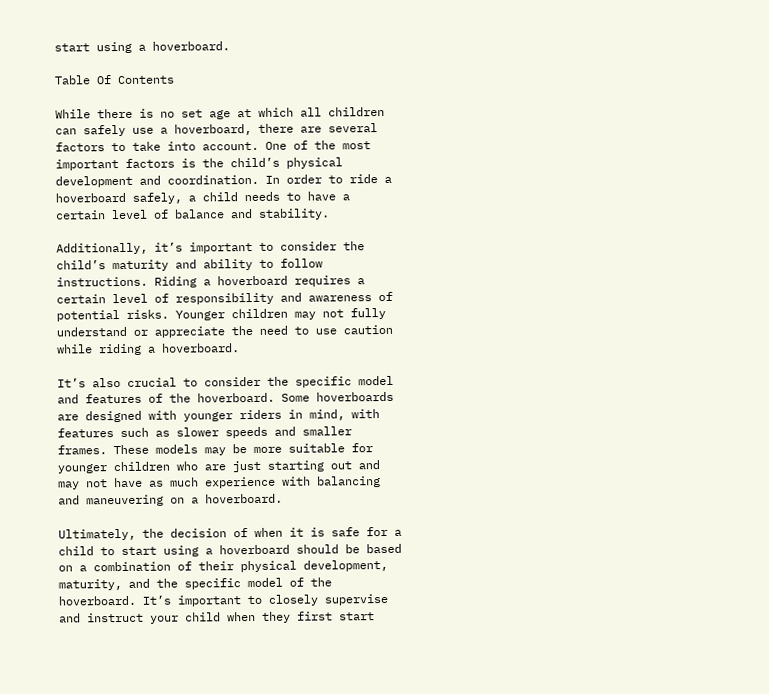start using a hoverboard.

Table Of Contents

While there is no set age at which all children can safely use a hoverboard, there are several factors to take into account. One of the most important factors is the child’s physical development and coordination. In order to ride a hoverboard safely, a child needs to have a certain level of balance and stability.

Additionally, it’s important to consider the child’s maturity and ability to follow instructions. Riding a hoverboard requires a certain level of responsibility and awareness of potential risks. Younger children may not fully understand or appreciate the need to use caution while riding a hoverboard.

It’s also crucial to consider the specific model and features of the hoverboard. Some hoverboards are designed with younger riders in mind, with features such as slower speeds and smaller frames. These models may be more suitable for younger children who are just starting out and may not have as much experience with balancing and maneuvering on a hoverboard.

Ultimately, the decision of when it is safe for a child to start using a hoverboard should be based on a combination of their physical development, maturity, and the specific model of the hoverboard. It’s important to closely supervise and instruct your child when they first start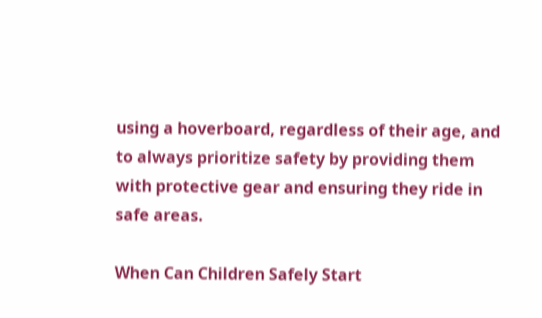using a hoverboard, regardless of their age, and to always prioritize safety by providing them with protective gear and ensuring they ride in safe areas.

When Can Children Safely Start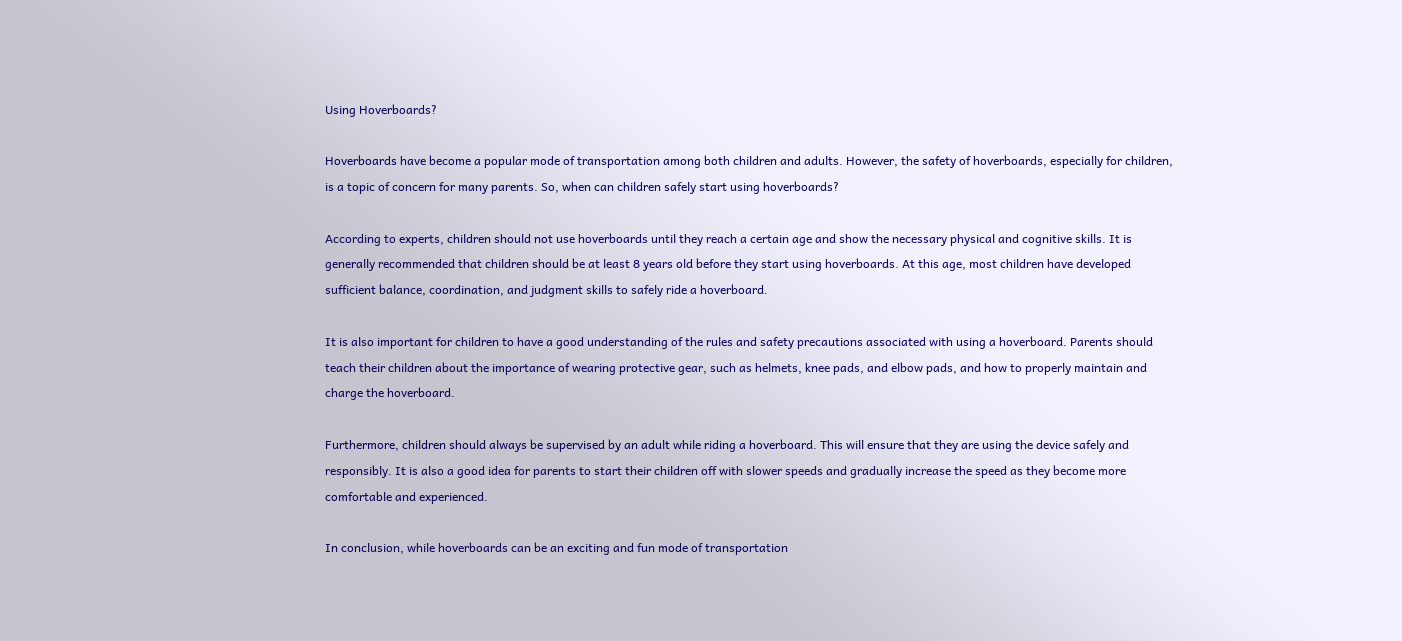Using Hoverboards?

Hoverboards have become a popular mode of transportation among both children and adults. However, the safety of hoverboards, especially for children, is a topic of concern for many parents. So, when can children safely start using hoverboards?

According to experts, children should not use hoverboards until they reach a certain age and show the necessary physical and cognitive skills. It is generally recommended that children should be at least 8 years old before they start using hoverboards. At this age, most children have developed sufficient balance, coordination, and judgment skills to safely ride a hoverboard.

It is also important for children to have a good understanding of the rules and safety precautions associated with using a hoverboard. Parents should teach their children about the importance of wearing protective gear, such as helmets, knee pads, and elbow pads, and how to properly maintain and charge the hoverboard.

Furthermore, children should always be supervised by an adult while riding a hoverboard. This will ensure that they are using the device safely and responsibly. It is also a good idea for parents to start their children off with slower speeds and gradually increase the speed as they become more comfortable and experienced.

In conclusion, while hoverboards can be an exciting and fun mode of transportation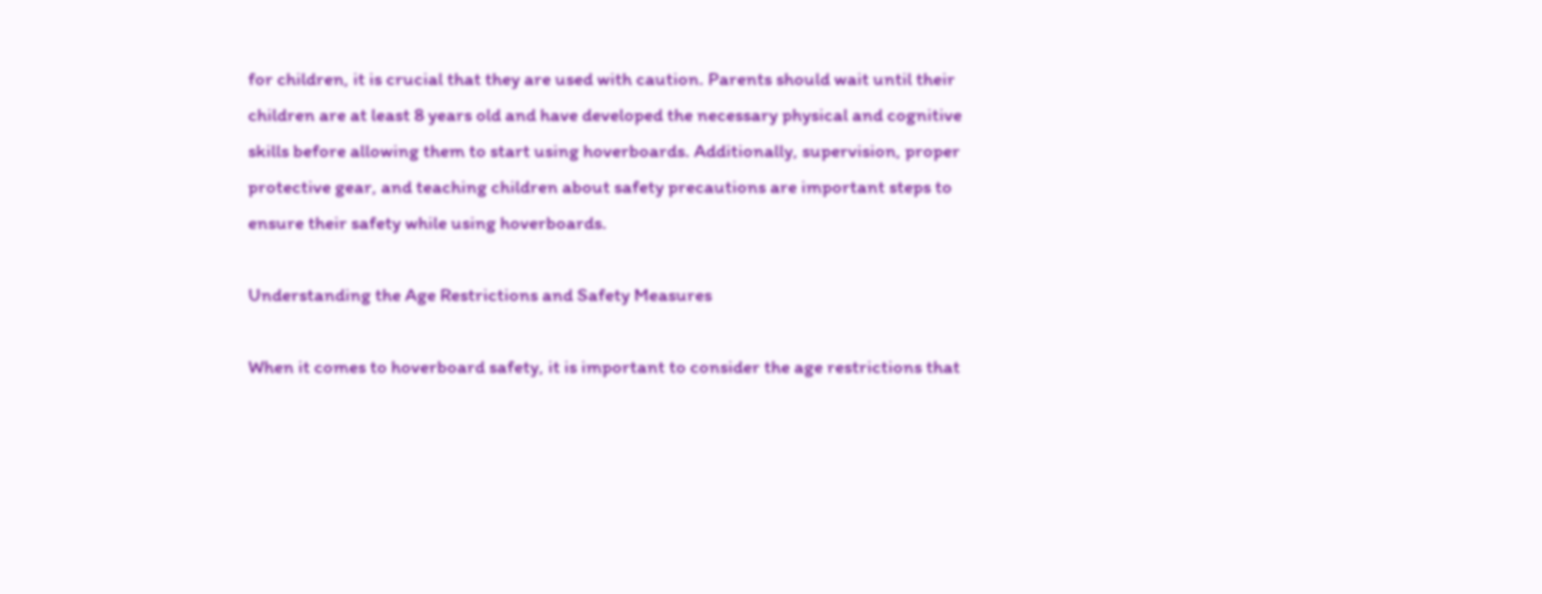for children, it is crucial that they are used with caution. Parents should wait until their children are at least 8 years old and have developed the necessary physical and cognitive skills before allowing them to start using hoverboards. Additionally, supervision, proper protective gear, and teaching children about safety precautions are important steps to ensure their safety while using hoverboards.

Understanding the Age Restrictions and Safety Measures

When it comes to hoverboard safety, it is important to consider the age restrictions that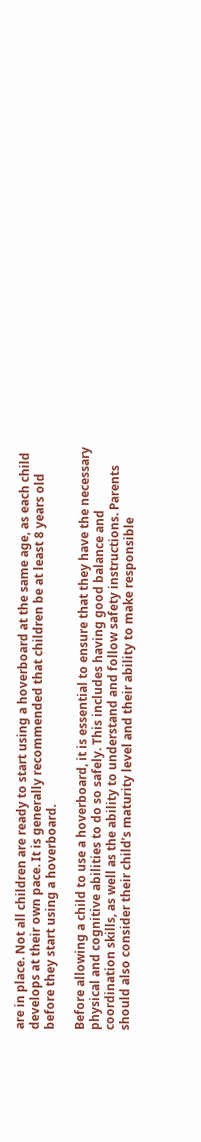are in place. Not all children are ready to start using a hoverboard at the same age, as each child develops at their own pace. It is generally recommended that children be at least 8 years old before they start using a hoverboard.

Before allowing a child to use a hoverboard, it is essential to ensure that they have the necessary physical and cognitive abilities to do so safely. This includes having good balance and coordination skills, as well as the ability to understand and follow safety instructions. Parents should also consider their child’s maturity level and their ability to make responsible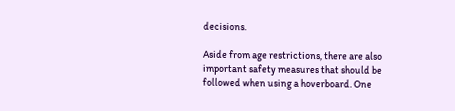decisions.

Aside from age restrictions, there are also important safety measures that should be followed when using a hoverboard. One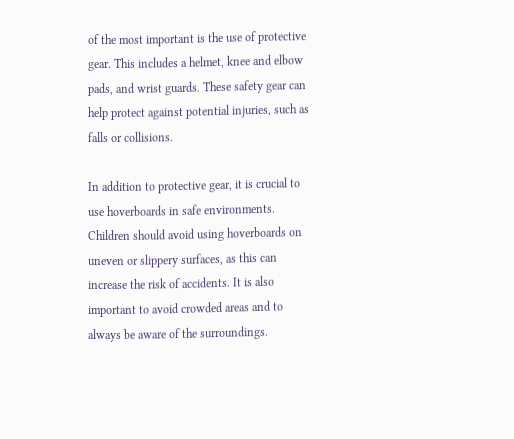of the most important is the use of protective gear. This includes a helmet, knee and elbow pads, and wrist guards. These safety gear can help protect against potential injuries, such as falls or collisions.

In addition to protective gear, it is crucial to use hoverboards in safe environments. Children should avoid using hoverboards on uneven or slippery surfaces, as this can increase the risk of accidents. It is also important to avoid crowded areas and to always be aware of the surroundings.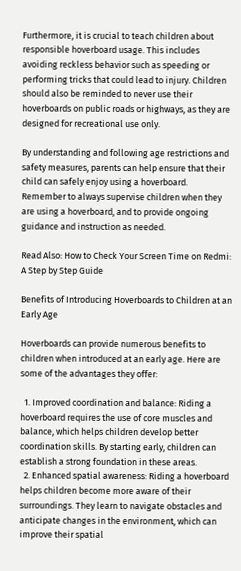Furthermore, it is crucial to teach children about responsible hoverboard usage. This includes avoiding reckless behavior such as speeding or performing tricks that could lead to injury. Children should also be reminded to never use their hoverboards on public roads or highways, as they are designed for recreational use only.

By understanding and following age restrictions and safety measures, parents can help ensure that their child can safely enjoy using a hoverboard. Remember to always supervise children when they are using a hoverboard, and to provide ongoing guidance and instruction as needed.

Read Also: How to Check Your Screen Time on Redmi: A Step by Step Guide

Benefits of Introducing Hoverboards to Children at an Early Age

Hoverboards can provide numerous benefits to children when introduced at an early age. Here are some of the advantages they offer:

  1. Improved coordination and balance: Riding a hoverboard requires the use of core muscles and balance, which helps children develop better coordination skills. By starting early, children can establish a strong foundation in these areas.
  2. Enhanced spatial awareness: Riding a hoverboard helps children become more aware of their surroundings. They learn to navigate obstacles and anticipate changes in the environment, which can improve their spatial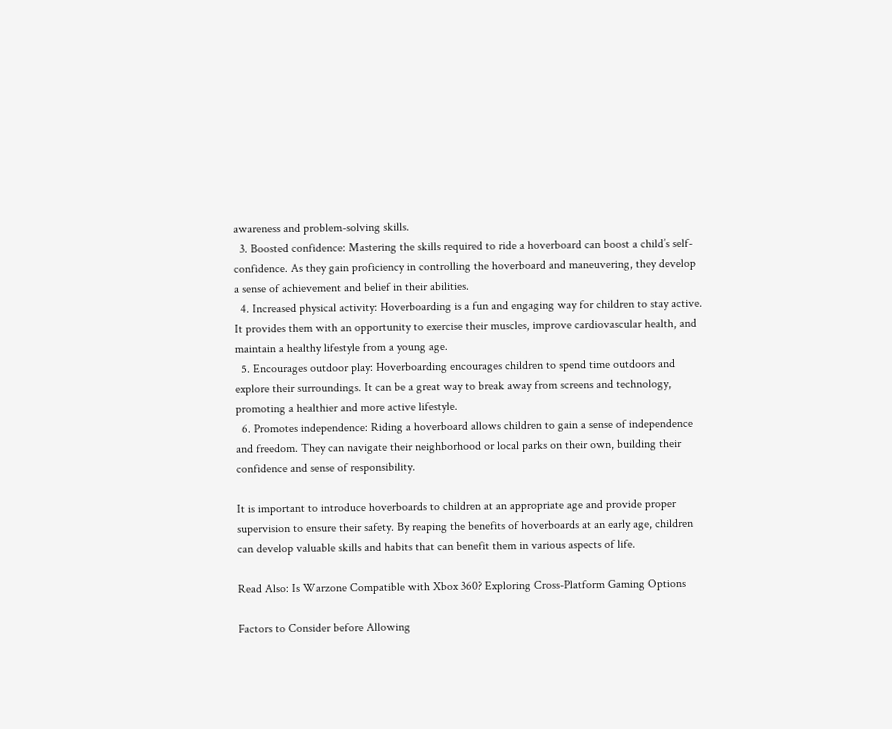awareness and problem-solving skills.
  3. Boosted confidence: Mastering the skills required to ride a hoverboard can boost a child’s self-confidence. As they gain proficiency in controlling the hoverboard and maneuvering, they develop a sense of achievement and belief in their abilities.
  4. Increased physical activity: Hoverboarding is a fun and engaging way for children to stay active. It provides them with an opportunity to exercise their muscles, improve cardiovascular health, and maintain a healthy lifestyle from a young age.
  5. Encourages outdoor play: Hoverboarding encourages children to spend time outdoors and explore their surroundings. It can be a great way to break away from screens and technology, promoting a healthier and more active lifestyle.
  6. Promotes independence: Riding a hoverboard allows children to gain a sense of independence and freedom. They can navigate their neighborhood or local parks on their own, building their confidence and sense of responsibility.

It is important to introduce hoverboards to children at an appropriate age and provide proper supervision to ensure their safety. By reaping the benefits of hoverboards at an early age, children can develop valuable skills and habits that can benefit them in various aspects of life.

Read Also: Is Warzone Compatible with Xbox 360? Exploring Cross-Platform Gaming Options

Factors to Consider before Allowing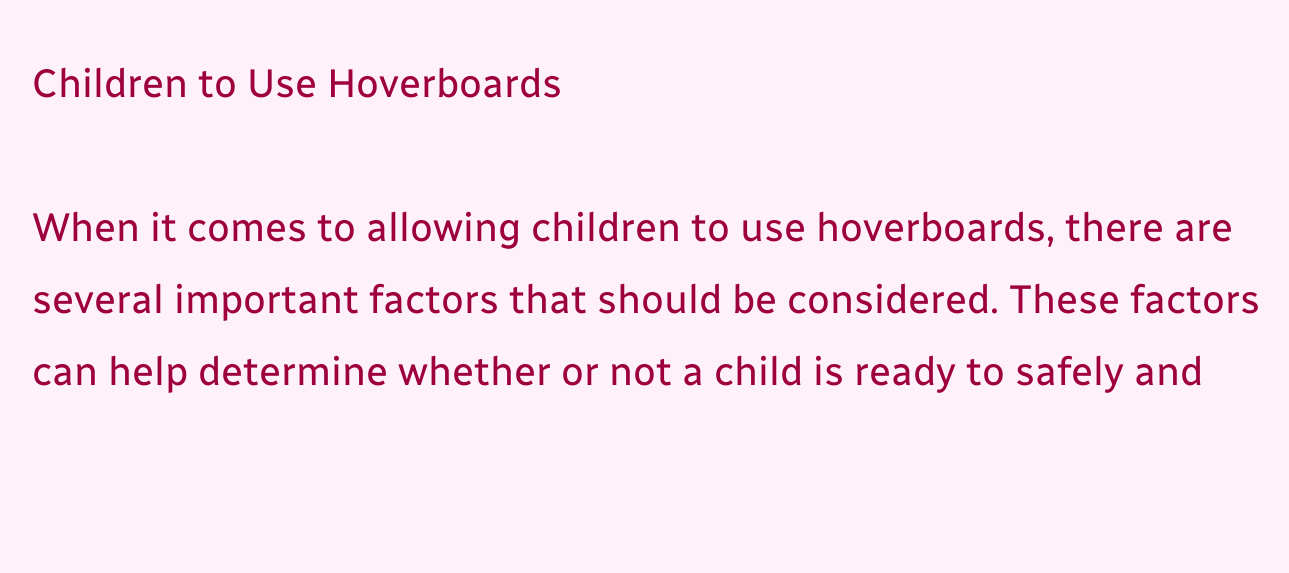Children to Use Hoverboards

When it comes to allowing children to use hoverboards, there are several important factors that should be considered. These factors can help determine whether or not a child is ready to safely and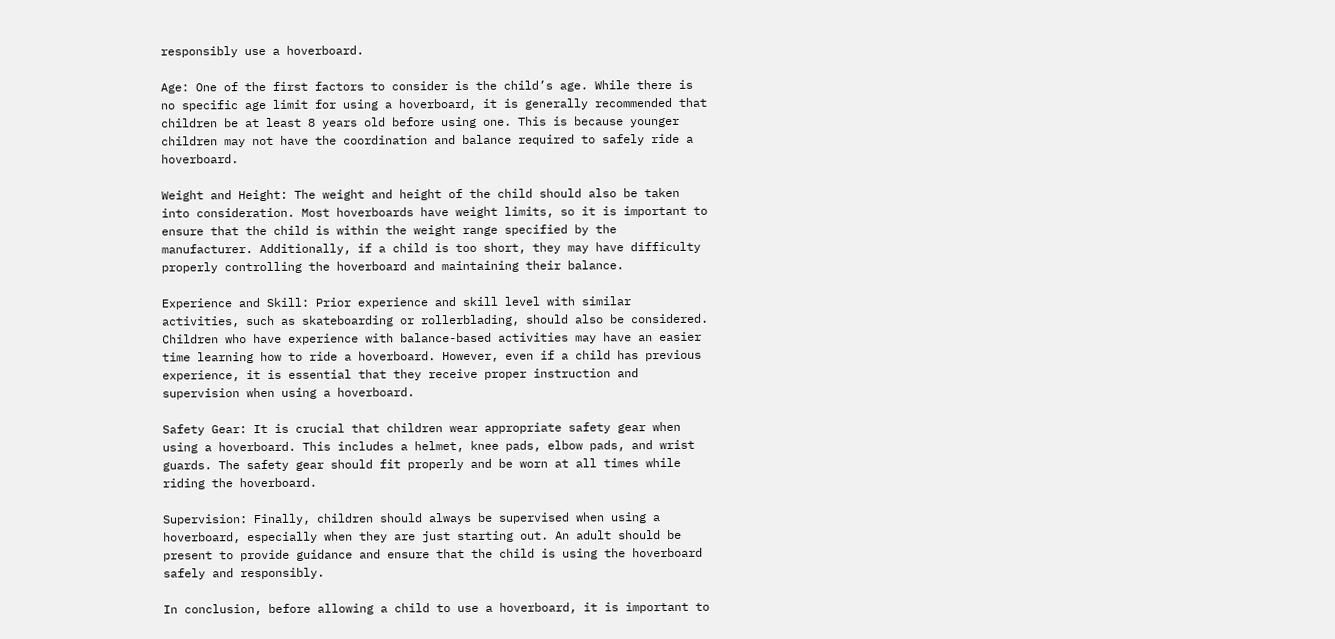responsibly use a hoverboard.

Age: One of the first factors to consider is the child’s age. While there is no specific age limit for using a hoverboard, it is generally recommended that children be at least 8 years old before using one. This is because younger children may not have the coordination and balance required to safely ride a hoverboard.

Weight and Height: The weight and height of the child should also be taken into consideration. Most hoverboards have weight limits, so it is important to ensure that the child is within the weight range specified by the manufacturer. Additionally, if a child is too short, they may have difficulty properly controlling the hoverboard and maintaining their balance.

Experience and Skill: Prior experience and skill level with similar activities, such as skateboarding or rollerblading, should also be considered. Children who have experience with balance-based activities may have an easier time learning how to ride a hoverboard. However, even if a child has previous experience, it is essential that they receive proper instruction and supervision when using a hoverboard.

Safety Gear: It is crucial that children wear appropriate safety gear when using a hoverboard. This includes a helmet, knee pads, elbow pads, and wrist guards. The safety gear should fit properly and be worn at all times while riding the hoverboard.

Supervision: Finally, children should always be supervised when using a hoverboard, especially when they are just starting out. An adult should be present to provide guidance and ensure that the child is using the hoverboard safely and responsibly.

In conclusion, before allowing a child to use a hoverboard, it is important to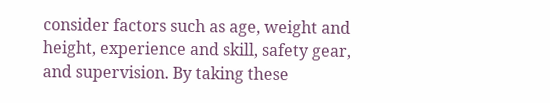consider factors such as age, weight and height, experience and skill, safety gear, and supervision. By taking these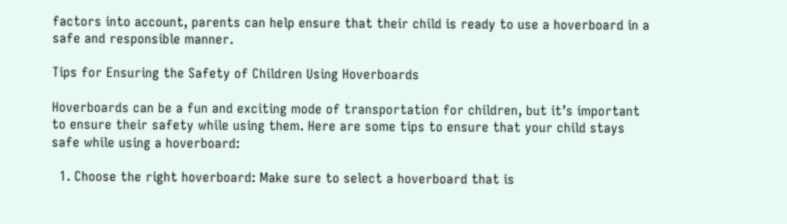factors into account, parents can help ensure that their child is ready to use a hoverboard in a safe and responsible manner.

Tips for Ensuring the Safety of Children Using Hoverboards

Hoverboards can be a fun and exciting mode of transportation for children, but it’s important to ensure their safety while using them. Here are some tips to ensure that your child stays safe while using a hoverboard:

  1. Choose the right hoverboard: Make sure to select a hoverboard that is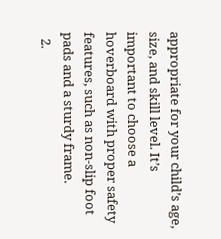appropriate for your child’s age, size, and skill level. It’s important to choose a hoverboard with proper safety features, such as non-slip foot pads and a sturdy frame.
  2.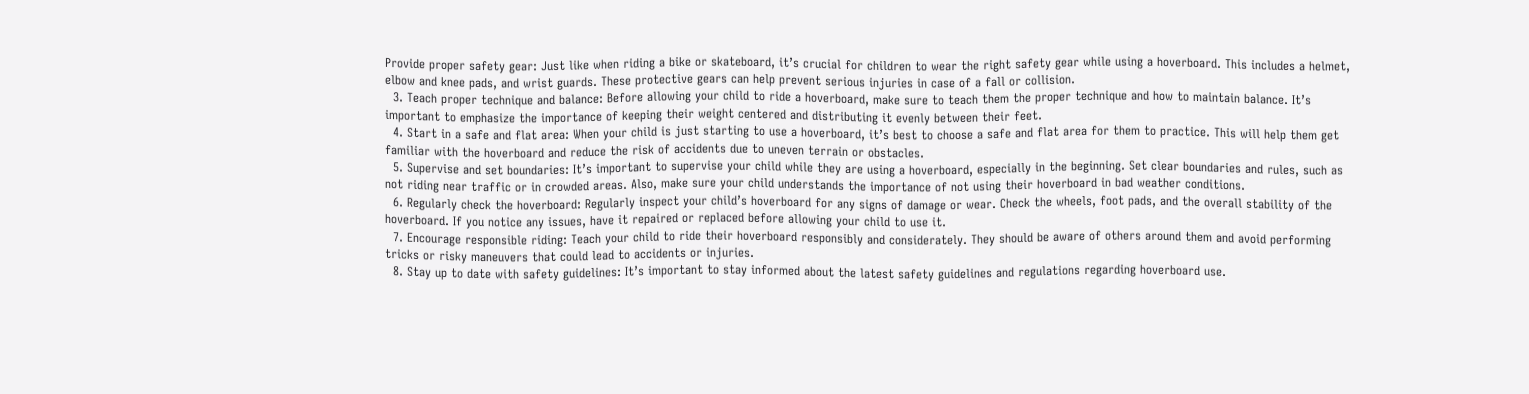Provide proper safety gear: Just like when riding a bike or skateboard, it’s crucial for children to wear the right safety gear while using a hoverboard. This includes a helmet, elbow and knee pads, and wrist guards. These protective gears can help prevent serious injuries in case of a fall or collision.
  3. Teach proper technique and balance: Before allowing your child to ride a hoverboard, make sure to teach them the proper technique and how to maintain balance. It’s important to emphasize the importance of keeping their weight centered and distributing it evenly between their feet.
  4. Start in a safe and flat area: When your child is just starting to use a hoverboard, it’s best to choose a safe and flat area for them to practice. This will help them get familiar with the hoverboard and reduce the risk of accidents due to uneven terrain or obstacles.
  5. Supervise and set boundaries: It’s important to supervise your child while they are using a hoverboard, especially in the beginning. Set clear boundaries and rules, such as not riding near traffic or in crowded areas. Also, make sure your child understands the importance of not using their hoverboard in bad weather conditions.
  6. Regularly check the hoverboard: Regularly inspect your child’s hoverboard for any signs of damage or wear. Check the wheels, foot pads, and the overall stability of the hoverboard. If you notice any issues, have it repaired or replaced before allowing your child to use it.
  7. Encourage responsible riding: Teach your child to ride their hoverboard responsibly and considerately. They should be aware of others around them and avoid performing tricks or risky maneuvers that could lead to accidents or injuries.
  8. Stay up to date with safety guidelines: It’s important to stay informed about the latest safety guidelines and regulations regarding hoverboard use.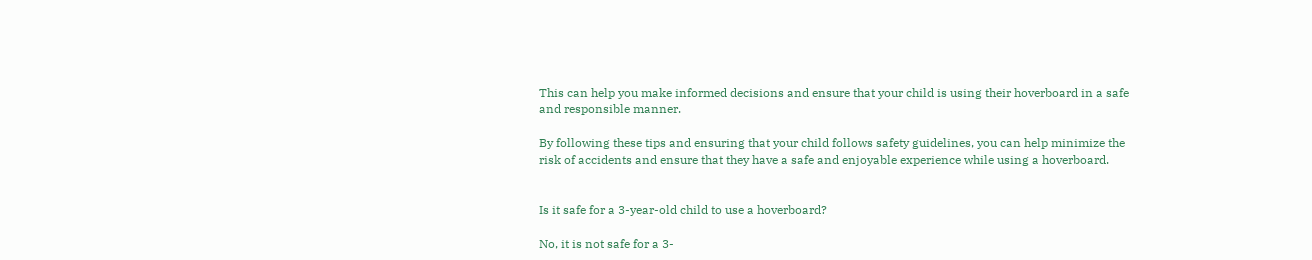This can help you make informed decisions and ensure that your child is using their hoverboard in a safe and responsible manner.

By following these tips and ensuring that your child follows safety guidelines, you can help minimize the risk of accidents and ensure that they have a safe and enjoyable experience while using a hoverboard.


Is it safe for a 3-year-old child to use a hoverboard?

No, it is not safe for a 3-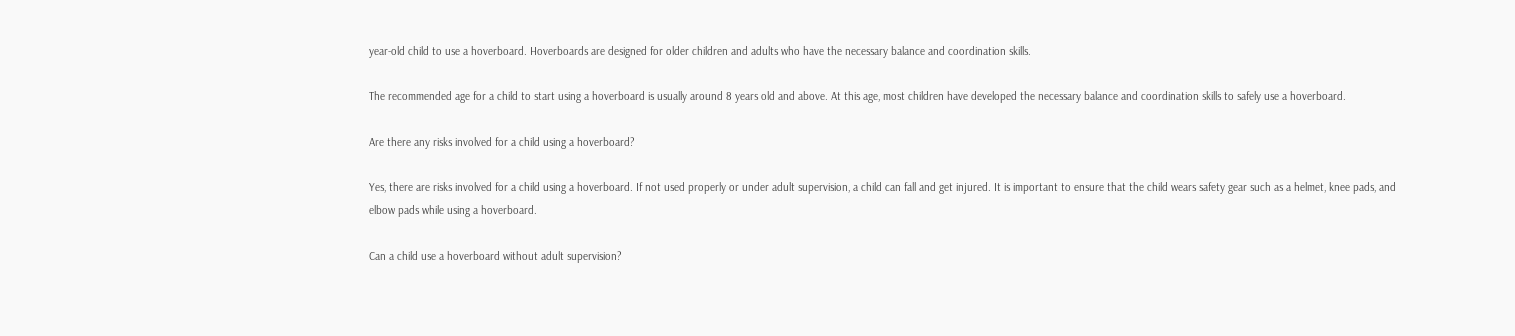year-old child to use a hoverboard. Hoverboards are designed for older children and adults who have the necessary balance and coordination skills.

The recommended age for a child to start using a hoverboard is usually around 8 years old and above. At this age, most children have developed the necessary balance and coordination skills to safely use a hoverboard.

Are there any risks involved for a child using a hoverboard?

Yes, there are risks involved for a child using a hoverboard. If not used properly or under adult supervision, a child can fall and get injured. It is important to ensure that the child wears safety gear such as a helmet, knee pads, and elbow pads while using a hoverboard.

Can a child use a hoverboard without adult supervision?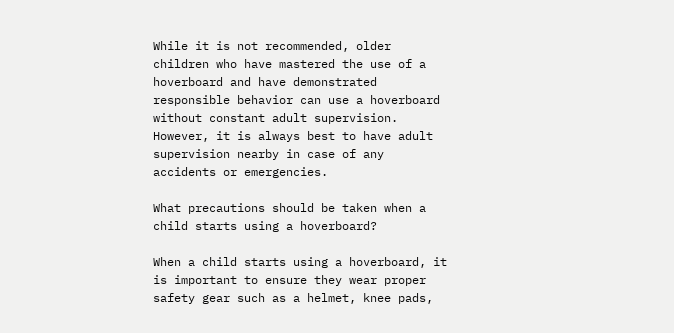While it is not recommended, older children who have mastered the use of a hoverboard and have demonstrated responsible behavior can use a hoverboard without constant adult supervision. However, it is always best to have adult supervision nearby in case of any accidents or emergencies.

What precautions should be taken when a child starts using a hoverboard?

When a child starts using a hoverboard, it is important to ensure they wear proper safety gear such as a helmet, knee pads,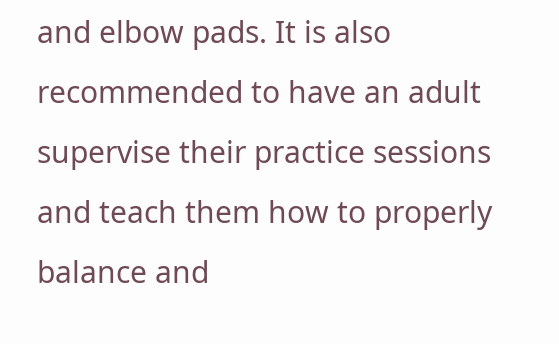and elbow pads. It is also recommended to have an adult supervise their practice sessions and teach them how to properly balance and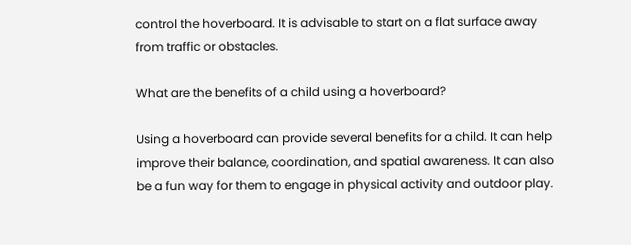control the hoverboard. It is advisable to start on a flat surface away from traffic or obstacles.

What are the benefits of a child using a hoverboard?

Using a hoverboard can provide several benefits for a child. It can help improve their balance, coordination, and spatial awareness. It can also be a fun way for them to engage in physical activity and outdoor play.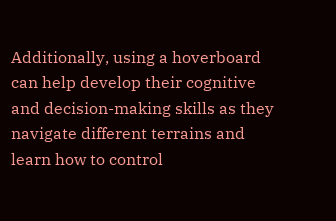Additionally, using a hoverboard can help develop their cognitive and decision-making skills as they navigate different terrains and learn how to control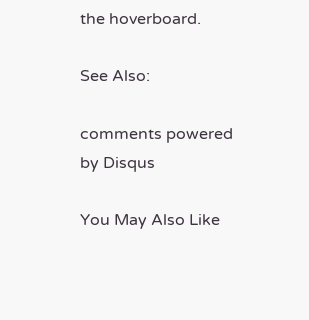the hoverboard.

See Also:

comments powered by Disqus

You May Also Like